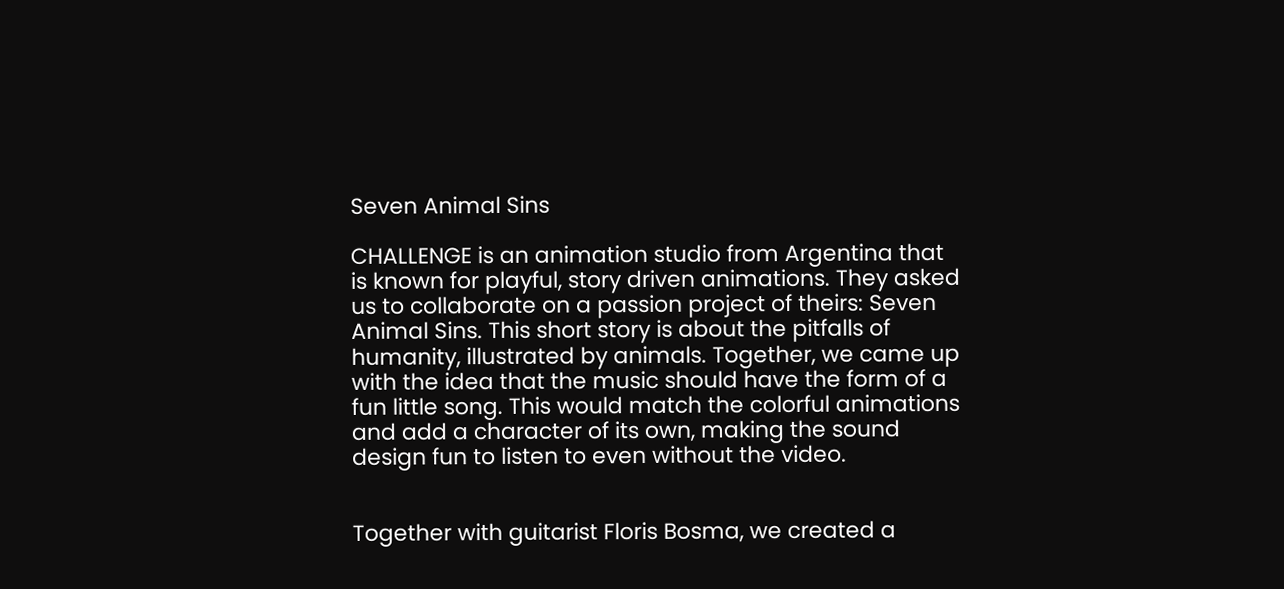Seven Animal Sins

CHALLENGE is an animation studio from Argentina that is known for playful, story driven animations. They asked us to collaborate on a passion project of theirs: Seven Animal Sins. This short story is about the pitfalls of humanity, illustrated by animals. Together, we came up with the idea that the music should have the form of a fun little song. This would match the colorful animations and add a character of its own, making the sound design fun to listen to even without the video.


Together with guitarist Floris Bosma, we created a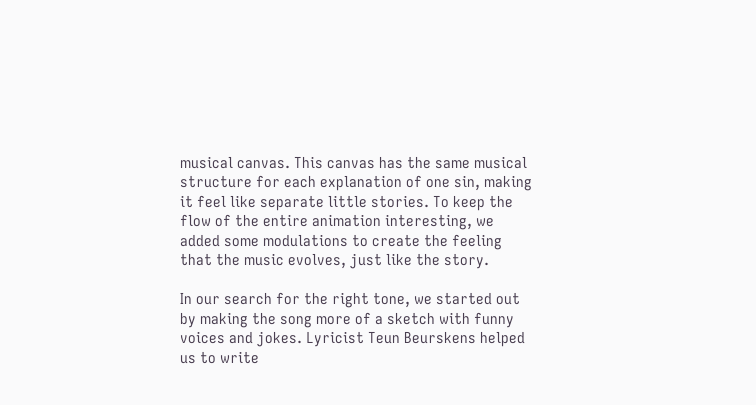musical canvas. This canvas has the same musical structure for each explanation of one sin, making it feel like separate little stories. To keep the flow of the entire animation interesting, we added some modulations to create the feeling that the music evolves, just like the story.

In our search for the right tone, we started out by making the song more of a sketch with funny voices and jokes. Lyricist Teun Beurskens helped us to write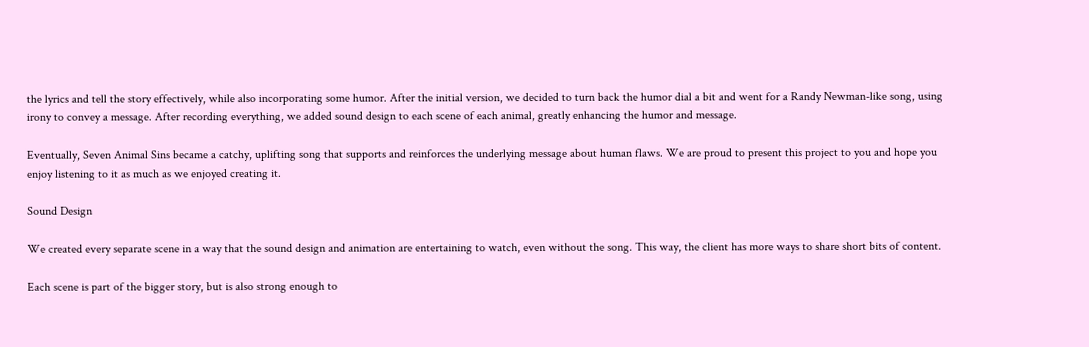the lyrics and tell the story effectively, while also incorporating some humor. After the initial version, we decided to turn back the humor dial a bit and went for a Randy Newman-like song, using irony to convey a message. After recording everything, we added sound design to each scene of each animal, greatly enhancing the humor and message.

Eventually, Seven Animal Sins became a catchy, uplifting song that supports and reinforces the underlying message about human flaws. We are proud to present this project to you and hope you enjoy listening to it as much as we enjoyed creating it.

Sound Design

We created every separate scene in a way that the sound design and animation are entertaining to watch, even without the song. This way, the client has more ways to share short bits of content.

Each scene is part of the bigger story, but is also strong enough to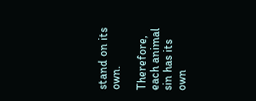stand on its own.

Therefore, each animal sin has its own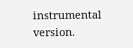instrumental version.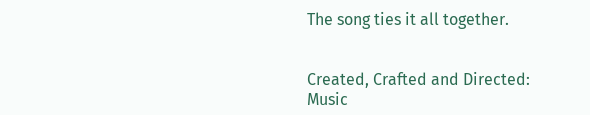The song ties it all together.


Created, Crafted and Directed:
Music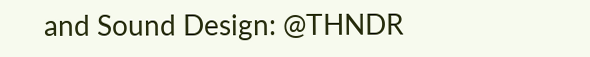and Sound Design: @THNDR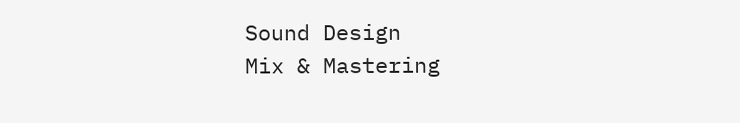Sound Design
Mix & Mastering